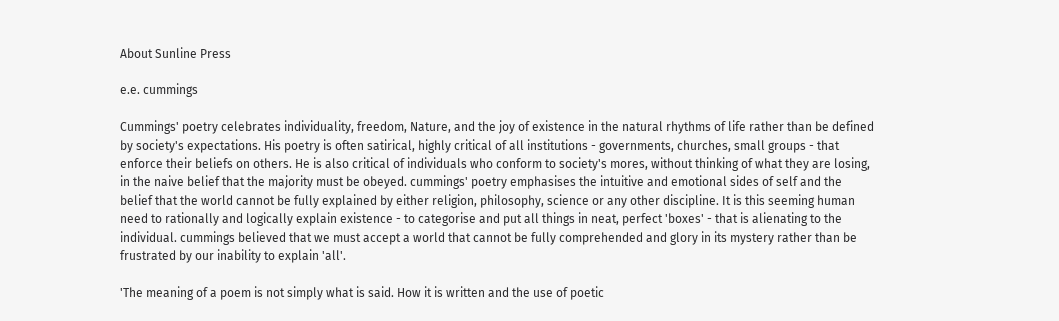About Sunline Press

e.e. cummings

Cummings' poetry celebrates individuality, freedom, Nature, and the joy of existence in the natural rhythms of life rather than be defined by society's expectations. His poetry is often satirical, highly critical of all institutions - governments, churches, small groups - that enforce their beliefs on others. He is also critical of individuals who conform to society's mores, without thinking of what they are losing, in the naive belief that the majority must be obeyed. cummings' poetry emphasises the intuitive and emotional sides of self and the belief that the world cannot be fully explained by either religion, philosophy, science or any other discipline. It is this seeming human need to rationally and logically explain existence - to categorise and put all things in neat, perfect 'boxes' - that is alienating to the individual. cummings believed that we must accept a world that cannot be fully comprehended and glory in its mystery rather than be frustrated by our inability to explain 'all'.

'The meaning of a poem is not simply what is said. How it is written and the use of poetic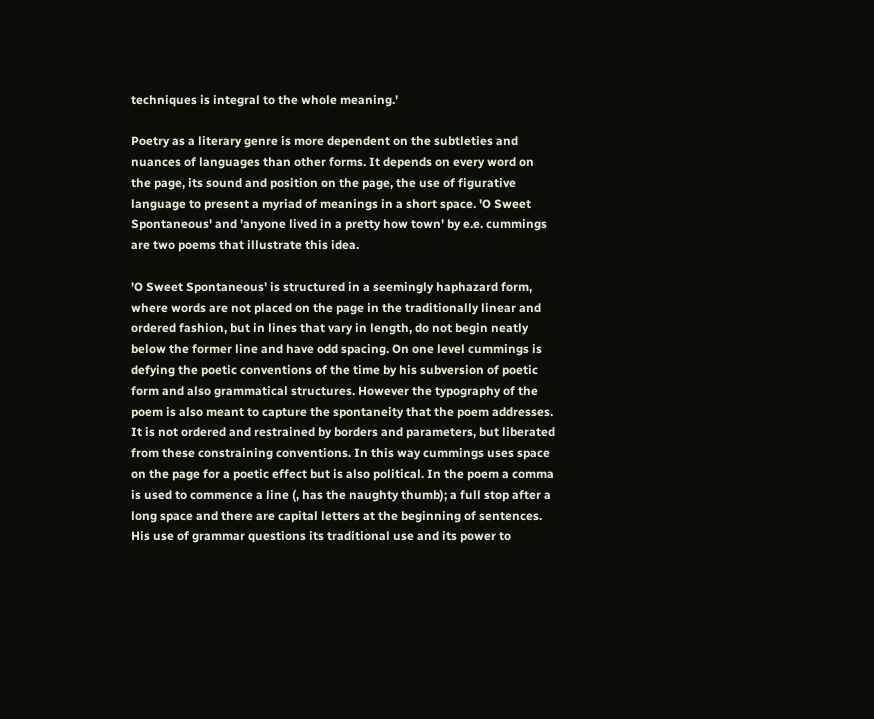techniques is integral to the whole meaning.'

Poetry as a literary genre is more dependent on the subtleties and nuances of languages than other forms. It depends on every word on the page, its sound and position on the page, the use of figurative language to present a myriad of meanings in a short space. 'O Sweet Spontaneous' and 'anyone lived in a pretty how town' by e.e. cummings are two poems that illustrate this idea.

'O Sweet Spontaneous' is structured in a seemingly haphazard form, where words are not placed on the page in the traditionally linear and ordered fashion, but in lines that vary in length, do not begin neatly below the former line and have odd spacing. On one level cummings is defying the poetic conventions of the time by his subversion of poetic form and also grammatical structures. However the typography of the poem is also meant to capture the spontaneity that the poem addresses. It is not ordered and restrained by borders and parameters, but liberated from these constraining conventions. In this way cummings uses space on the page for a poetic effect but is also political. In the poem a comma is used to commence a line (, has the naughty thumb); a full stop after a long space and there are capital letters at the beginning of sentences. His use of grammar questions its traditional use and its power to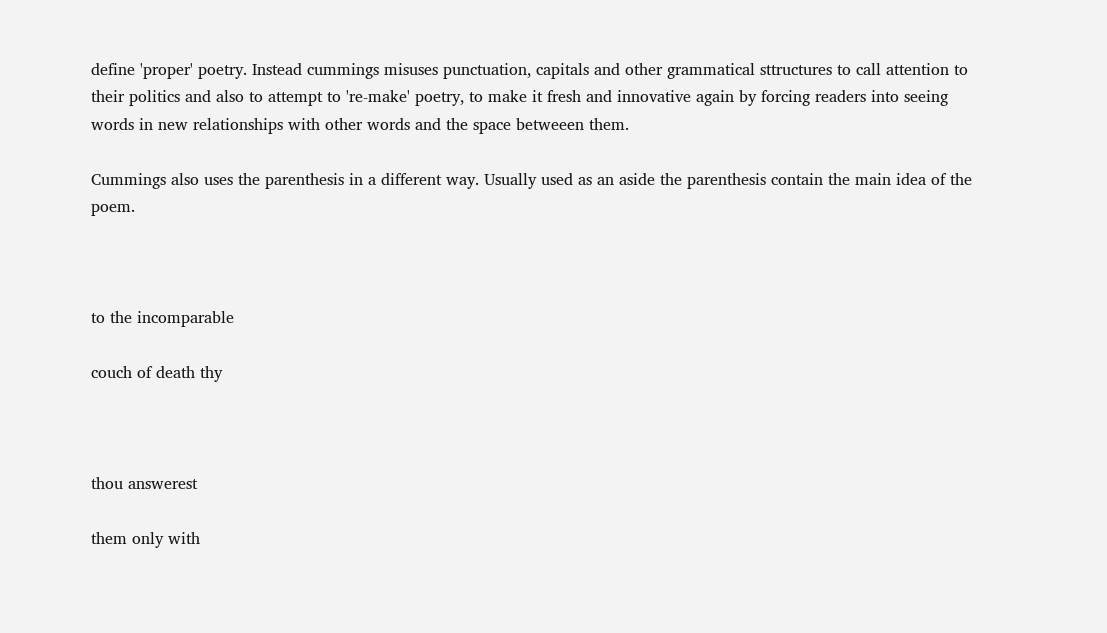define 'proper' poetry. Instead cummings misuses punctuation, capitals and other grammatical sttructures to call attention to their politics and also to attempt to 're-make' poetry, to make it fresh and innovative again by forcing readers into seeing words in new relationships with other words and the space betweeen them.

Cummings also uses the parenthesis in a different way. Usually used as an aside the parenthesis contain the main idea of the poem.



to the incomparable

couch of death thy



thou answerest

them only with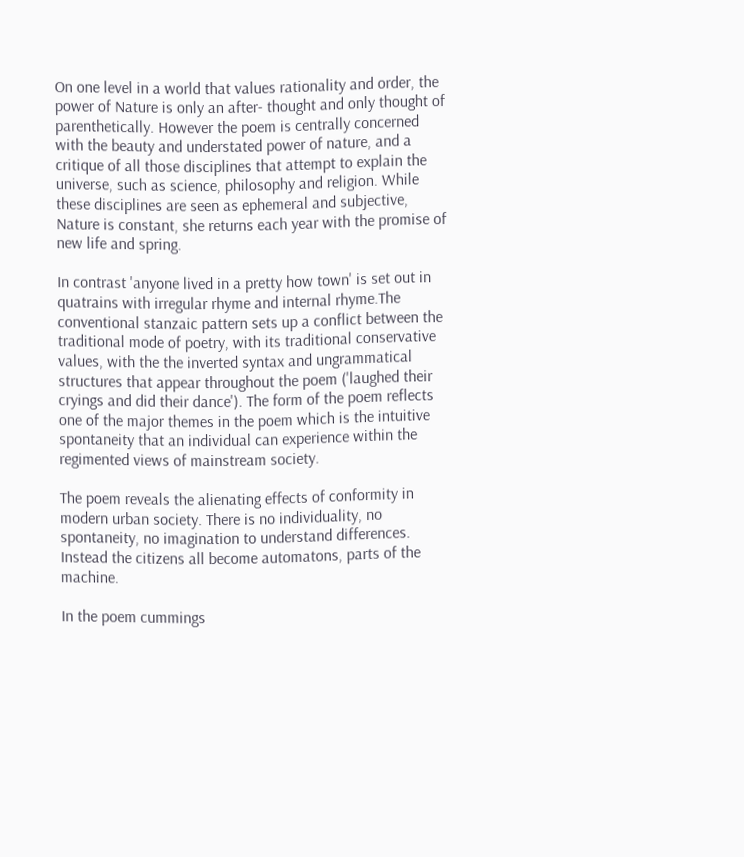On one level in a world that values rationality and order, the power of Nature is only an after- thought and only thought of parenthetically. However the poem is centrally concerned with the beauty and understated power of nature, and a critique of all those disciplines that attempt to explain the universe, such as science, philosophy and religion. While these disciplines are seen as ephemeral and subjective, Nature is constant, she returns each year with the promise of new life and spring.

In contrast 'anyone lived in a pretty how town' is set out in quatrains with irregular rhyme and internal rhyme.The conventional stanzaic pattern sets up a conflict between the traditional mode of poetry, with its traditional conservative values, with the the inverted syntax and ungrammatical structures that appear throughout the poem ('laughed their cryings and did their dance'). The form of the poem reflects one of the major themes in the poem which is the intuitive spontaneity that an individual can experience within the regimented views of mainstream society.

The poem reveals the alienating effects of conformity in modern urban society. There is no individuality, no spontaneity, no imagination to understand differences. Instead the citizens all become automatons, parts of the machine.

In the poem cummings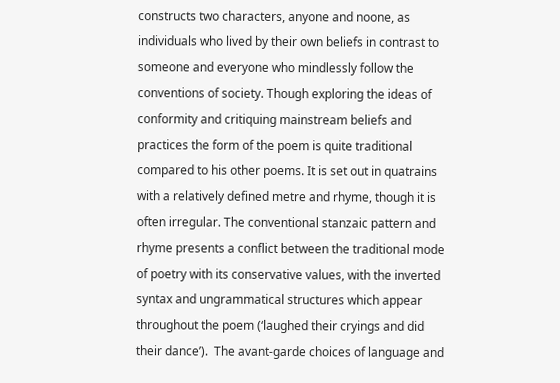constructs two characters, anyone and noone, as individuals who lived by their own beliefs in contrast to someone and everyone who mindlessly follow the conventions of society. Though exploring the ideas of conformity and critiquing mainstream beliefs and practices the form of the poem is quite traditional compared to his other poems. It is set out in quatrains with a relatively defined metre and rhyme, though it is often irregular. The conventional stanzaic pattern and rhyme presents a conflict between the traditional mode of poetry with its conservative values, with the inverted syntax and ungrammatical structures which appear throughout the poem (‘laughed their cryings and did their dance’).  The avant-garde choices of language and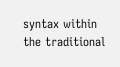syntax within the traditional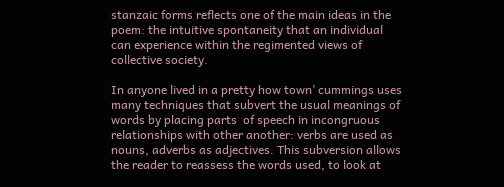stanzaic forms reflects one of the main ideas in the poem: the intuitive spontaneity that an individual can experience within the regimented views of collective society.

In anyone lived in a pretty how town’ cummings uses many techniques that subvert the usual meanings of words by placing parts  of speech in incongruous relationships with other another: verbs are used as nouns, adverbs as adjectives. This subversion allows the reader to reassess the words used, to look at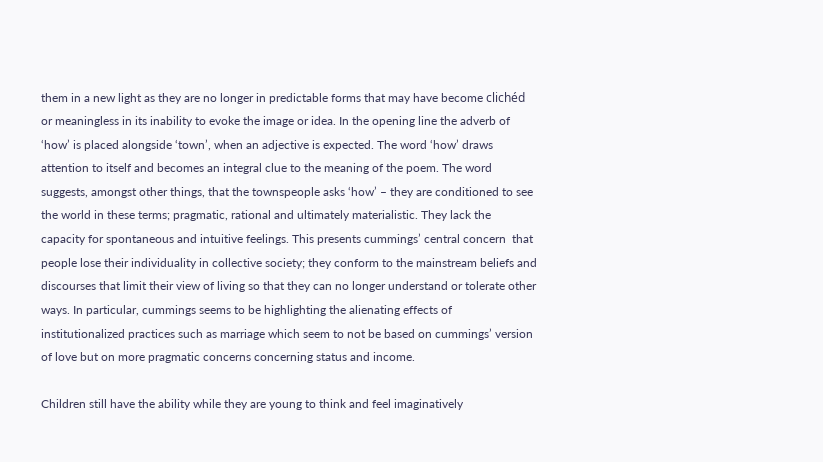them in a new light as they are no longer in predictable forms that may have become clichéd or meaningless in its inability to evoke the image or idea. In the opening line the adverb of ‘how’ is placed alongside ‘town’, when an adjective is expected. The word ‘how’ draws attention to itself and becomes an integral clue to the meaning of the poem. The word suggests, amongst other things, that the townspeople asks ‘how’ – they are conditioned to see the world in these terms; pragmatic, rational and ultimately materialistic. They lack the capacity for spontaneous and intuitive feelings. This presents cummings’ central concern  that people lose their individuality in collective society; they conform to the mainstream beliefs and discourses that limit their view of living so that they can no longer understand or tolerate other ways. In particular, cummings seems to be highlighting the alienating effects of institutionalized practices such as marriage which seem to not be based on cummings’ version of love but on more pragmatic concerns concerning status and income.

Children still have the ability while they are young to think and feel imaginatively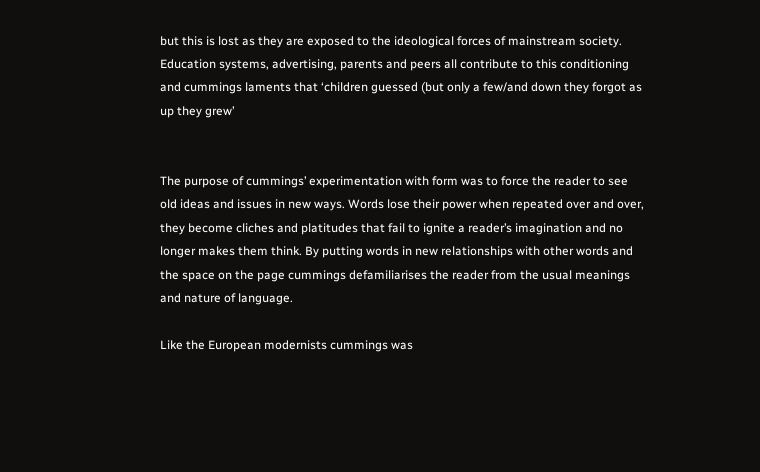but this is lost as they are exposed to the ideological forces of mainstream society. Education systems, advertising, parents and peers all contribute to this conditioning and cummings laments that ‘children guessed (but only a few/and down they forgot as up they grew’


The purpose of cummings’ experimentation with form was to force the reader to see old ideas and issues in new ways. Words lose their power when repeated over and over, they become cliches and platitudes that fail to ignite a reader’s imagination and no longer makes them think. By putting words in new relationships with other words and the space on the page cummings defamiliarises the reader from the usual meanings and nature of language.

Like the European modernists cummings was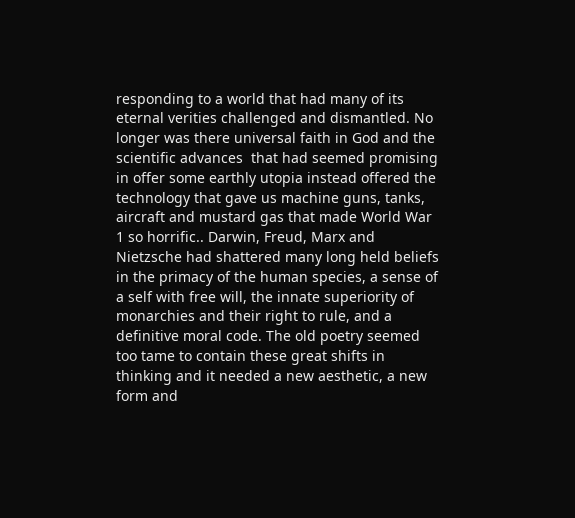responding to a world that had many of its eternal verities challenged and dismantled. No longer was there universal faith in God and the scientific advances  that had seemed promising in offer some earthly utopia instead offered the technology that gave us machine guns, tanks, aircraft and mustard gas that made World War 1 so horrific.. Darwin, Freud, Marx and Nietzsche had shattered many long held beliefs in the primacy of the human species, a sense of a self with free will, the innate superiority of monarchies and their right to rule, and a definitive moral code. The old poetry seemed too tame to contain these great shifts in thinking and it needed a new aesthetic, a new form and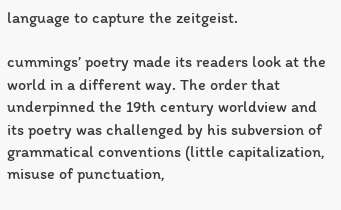language to capture the zeitgeist.

cummings’ poetry made its readers look at the world in a different way. The order that underpinned the 19th century worldview and its poetry was challenged by his subversion of grammatical conventions (little capitalization, misuse of punctuation,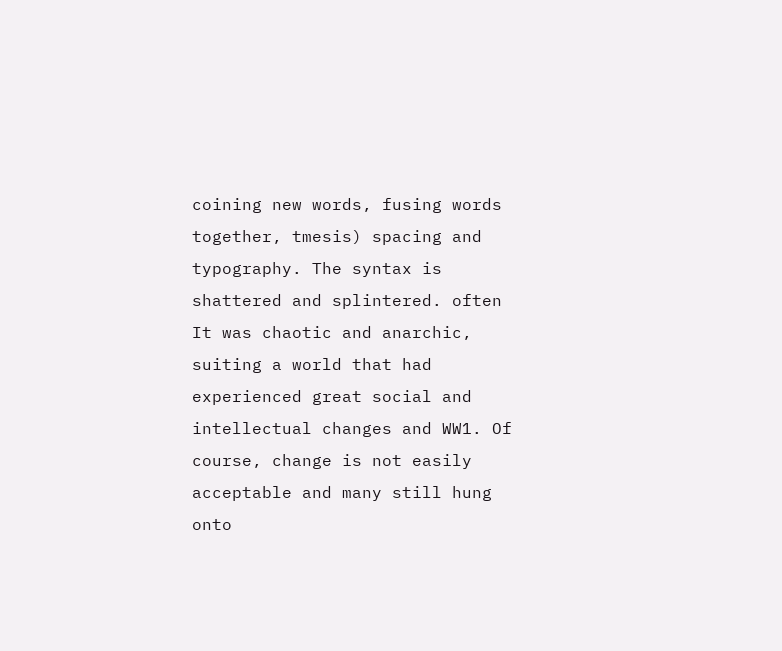coining new words, fusing words together, tmesis) spacing and typography. The syntax is shattered and splintered. often It was chaotic and anarchic, suiting a world that had experienced great social and intellectual changes and WW1. Of course, change is not easily acceptable and many still hung onto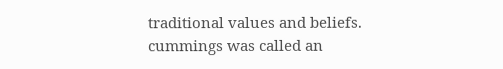traditional values and beliefs. cummings was called an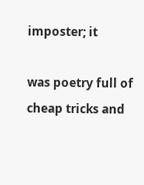imposter; it

was poetry full of cheap tricks and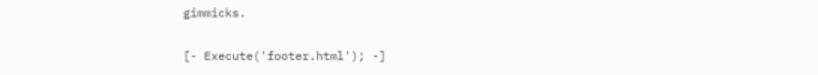gimmicks.

[- Execute('footer.html'); -]